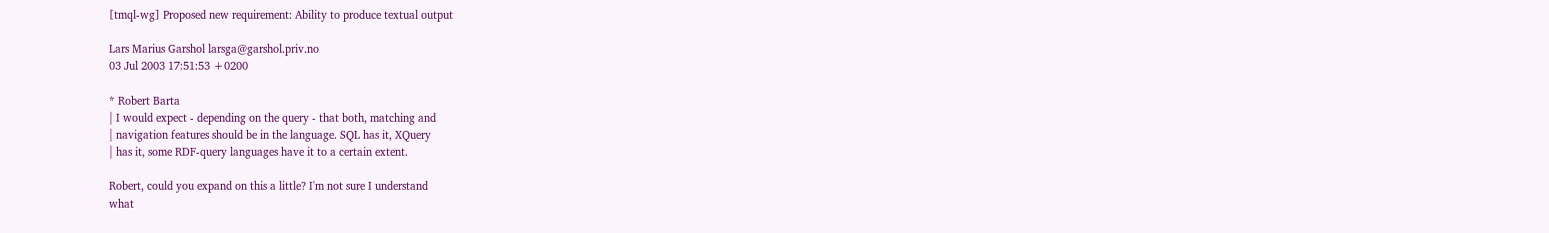[tmql-wg] Proposed new requirement: Ability to produce textual output

Lars Marius Garshol larsga@garshol.priv.no
03 Jul 2003 17:51:53 +0200

* Robert Barta
| I would expect - depending on the query - that both, matching and
| navigation features should be in the language. SQL has it, XQuery
| has it, some RDF-query languages have it to a certain extent.

Robert, could you expand on this a little? I'm not sure I understand
what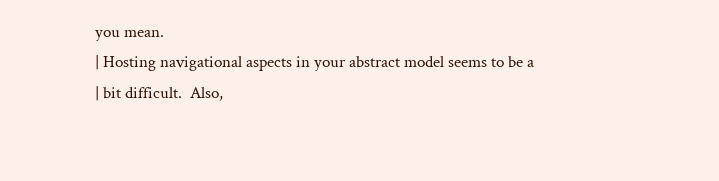you mean.
| Hosting navigational aspects in your abstract model seems to be a
| bit difficult.  Also,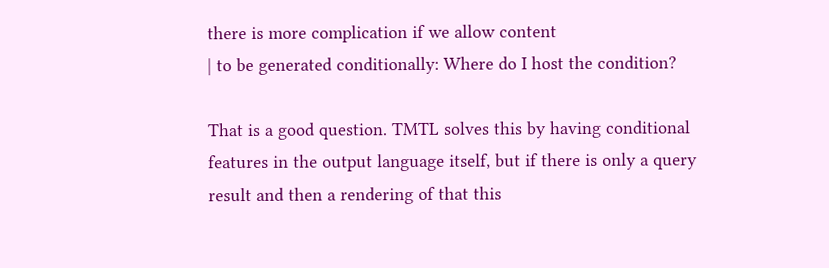there is more complication if we allow content
| to be generated conditionally: Where do I host the condition?

That is a good question. TMTL solves this by having conditional
features in the output language itself, but if there is only a query
result and then a rendering of that this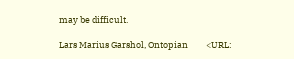may be difficult.

Lars Marius Garshol, Ontopian         <URL: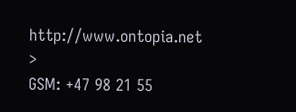http://www.ontopia.net >
GSM: +47 98 21 55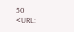50                  <URL: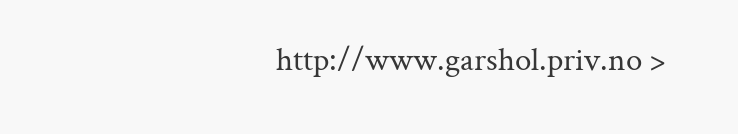http://www.garshol.priv.no >